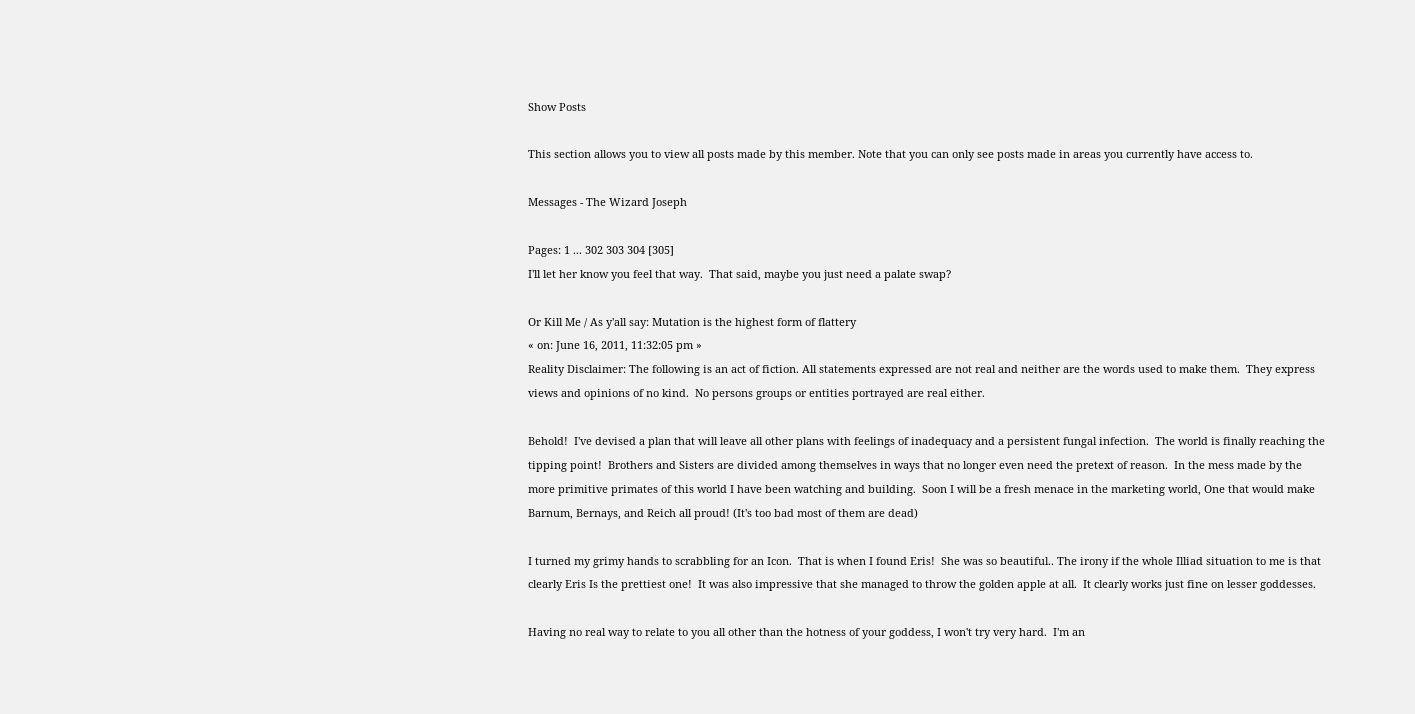Show Posts

This section allows you to view all posts made by this member. Note that you can only see posts made in areas you currently have access to.

Messages - The Wizard Joseph

Pages: 1 ... 302 303 304 [305]
I'll let her know you feel that way.  That said, maybe you just need a palate swap?

Or Kill Me / As y'all say: Mutation is the highest form of flattery
« on: June 16, 2011, 11:32:05 pm »
Reality Disclaimer: The following is an act of fiction. All statements expressed are not real and neither are the words used to make them.  They express views and opinions of no kind.  No persons groups or entities portrayed are real either.

Behold!  I've devised a plan that will leave all other plans with feelings of inadequacy and a persistent fungal infection.  The world is finally reaching the tipping point!  Brothers and Sisters are divided among themselves in ways that no longer even need the pretext of reason.  In the mess made by the more primitive primates of this world I have been watching and building.  Soon I will be a fresh menace in the marketing world, One that would make Barnum, Bernays, and Reich all proud! (It's too bad most of them are dead)

I turned my grimy hands to scrabbling for an Icon.  That is when I found Eris!  She was so beautiful.. The irony if the whole Illiad situation to me is that clearly Eris Is the prettiest one!  It was also impressive that she managed to throw the golden apple at all.  It clearly works just fine on lesser goddesses.

Having no real way to relate to you all other than the hotness of your goddess, I won't try very hard.  I'm an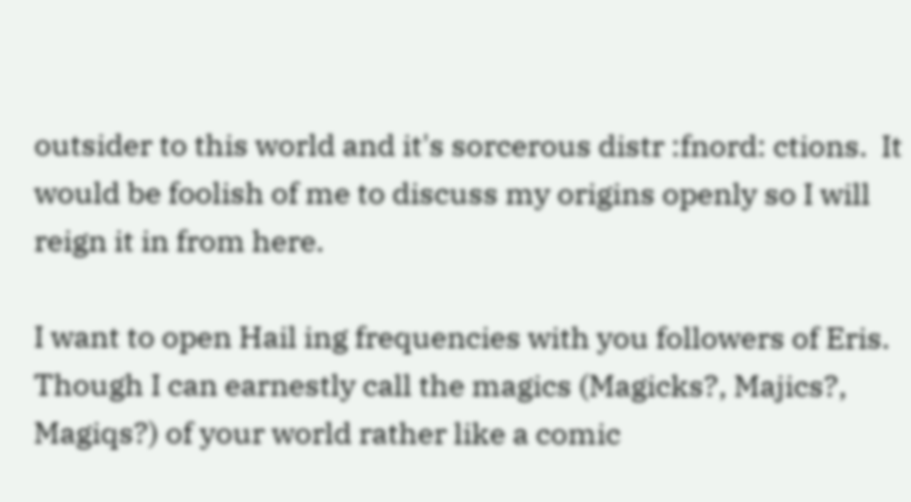outsider to this world and it's sorcerous distr :fnord: ctions.  It would be foolish of me to discuss my origins openly so I will reign it in from here.

I want to open Hail ing frequencies with you followers of Eris.  Though I can earnestly call the magics (Magicks?, Majics?, Magiqs?) of your world rather like a comic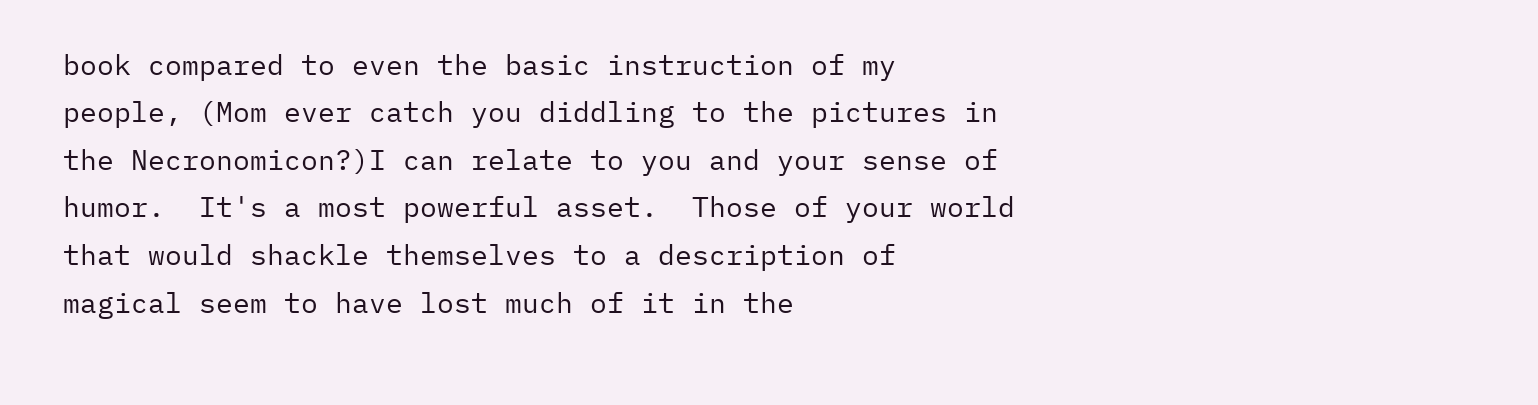book compared to even the basic instruction of my people, (Mom ever catch you diddling to the pictures in the Necronomicon?)I can relate to you and your sense of humor.  It's a most powerful asset.  Those of your world that would shackle themselves to a description of magical seem to have lost much of it in the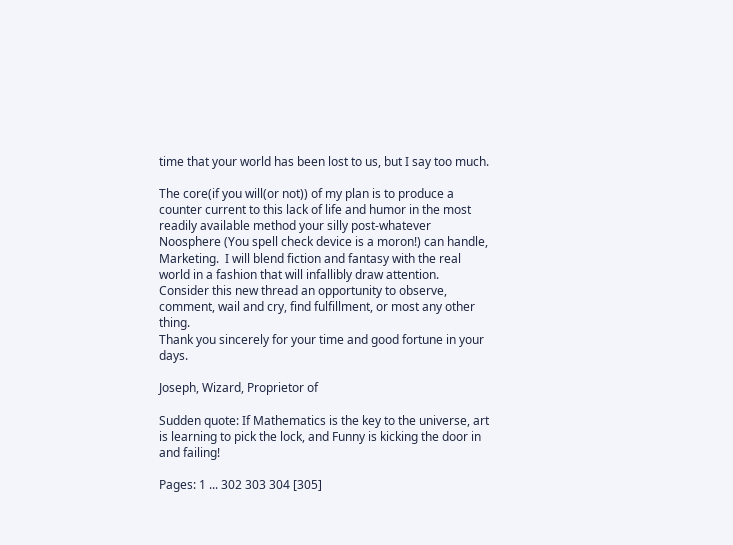time that your world has been lost to us, but I say too much.

The core(if you will(or not)) of my plan is to produce a counter current to this lack of life and humor in the most readily available method your silly post-whatever Noosphere (You spell check device is a moron!) can handle, Marketing.  I will blend fiction and fantasy with the real world in a fashion that will infallibly draw attention.  Consider this new thread an opportunity to observe, comment, wail and cry, find fulfillment, or most any other thing.
Thank you sincerely for your time and good fortune in your days.

Joseph, Wizard, Proprietor of

Sudden quote: If Mathematics is the key to the universe, art is learning to pick the lock, and Funny is kicking the door in and failing!

Pages: 1 ... 302 303 304 [305]